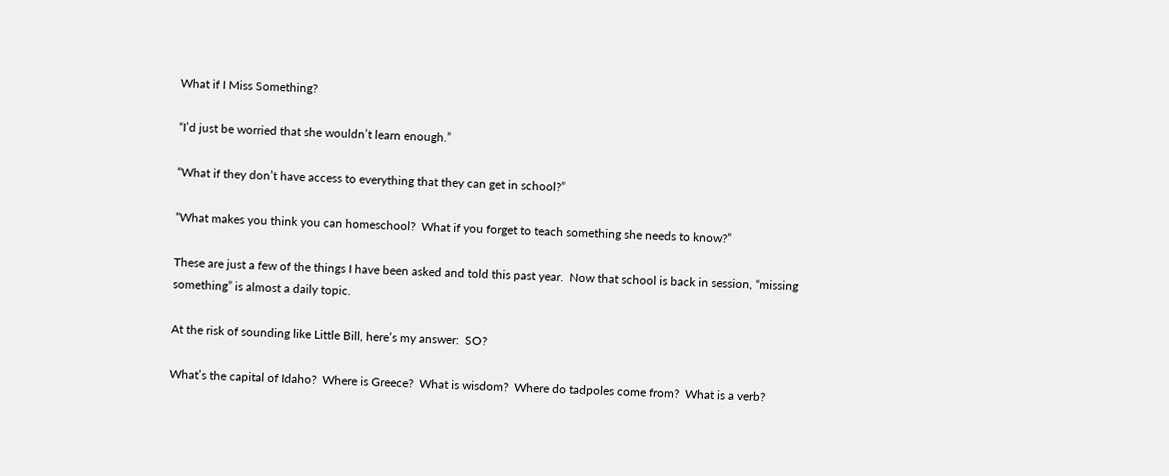What if I Miss Something?

“I’d just be worried that she wouldn’t learn enough.”

“What if they don’t have access to everything that they can get in school?”

“What makes you think you can homeschool?  What if you forget to teach something she needs to know?”

These are just a few of the things I have been asked and told this past year.  Now that school is back in session, “missing something” is almost a daily topic.

At the risk of sounding like Little Bill, here’s my answer:  SO?

What’s the capital of Idaho?  Where is Greece?  What is wisdom?  Where do tadpoles come from?  What is a verb?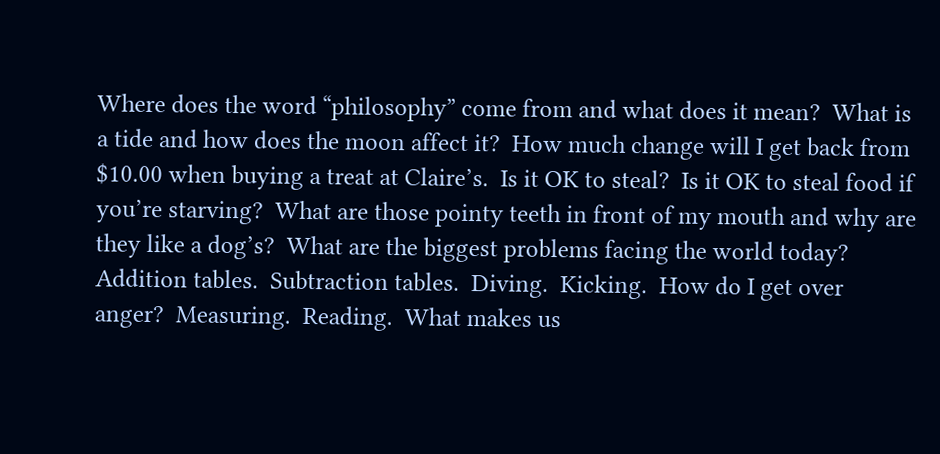Where does the word “philosophy” come from and what does it mean?  What is a tide and how does the moon affect it?  How much change will I get back from $10.00 when buying a treat at Claire’s.  Is it OK to steal?  Is it OK to steal food if you’re starving?  What are those pointy teeth in front of my mouth and why are they like a dog’s?  What are the biggest problems facing the world today?  Addition tables.  Subtraction tables.  Diving.  Kicking.  How do I get over anger?  Measuring.  Reading.  What makes us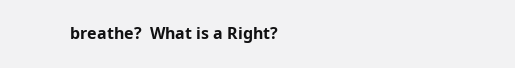breathe?  What is a Right?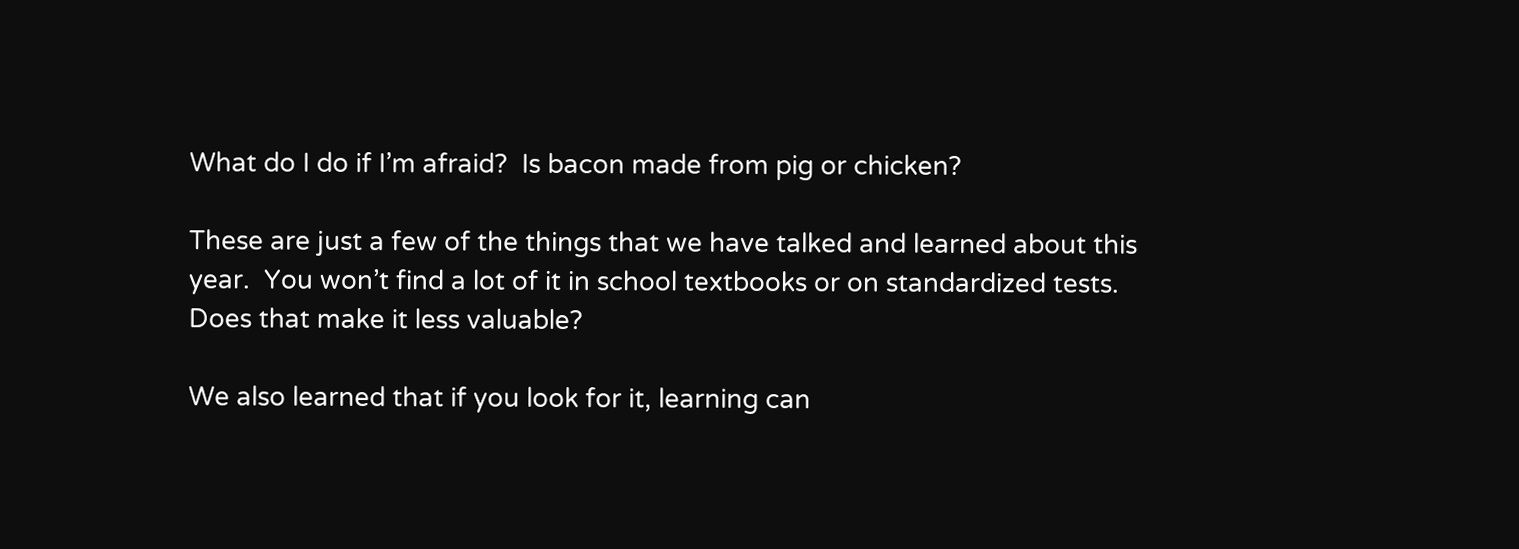What do I do if I’m afraid?  Is bacon made from pig or chicken?

These are just a few of the things that we have talked and learned about this year.  You won’t find a lot of it in school textbooks or on standardized tests.  Does that make it less valuable?

We also learned that if you look for it, learning can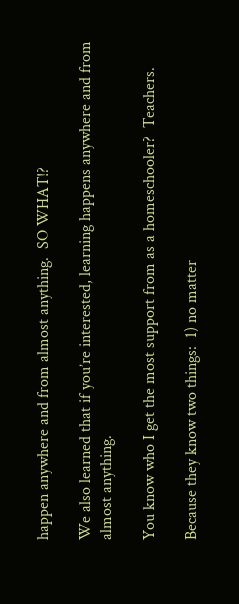happen anywhere and from almost anything.  SO WHAT!?

We also learned that if you’re interested, learning happens anywhere and from almost anything.

You know who I get the most support from as a homeschooler?  Teachers.

Because they know two things:  1) no matter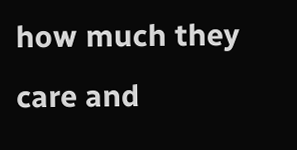how much they care and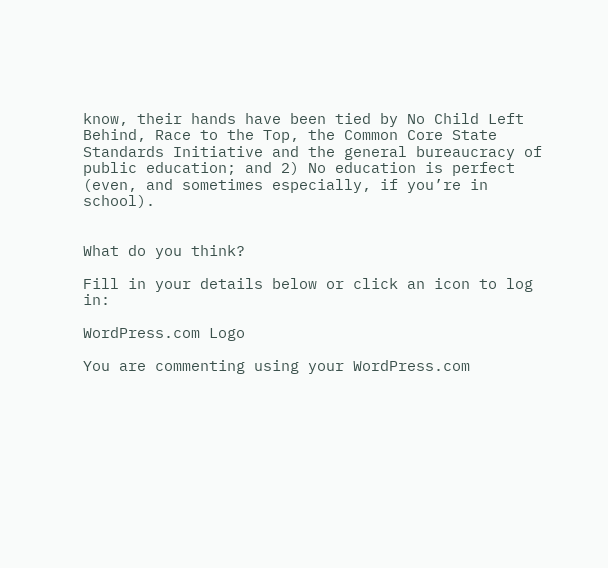know, their hands have been tied by No Child Left Behind, Race to the Top, the Common Core State Standards Initiative and the general bureaucracy of public education; and 2) No education is perfect (even, and sometimes especially, if you’re in school).


What do you think?

Fill in your details below or click an icon to log in:

WordPress.com Logo

You are commenting using your WordPress.com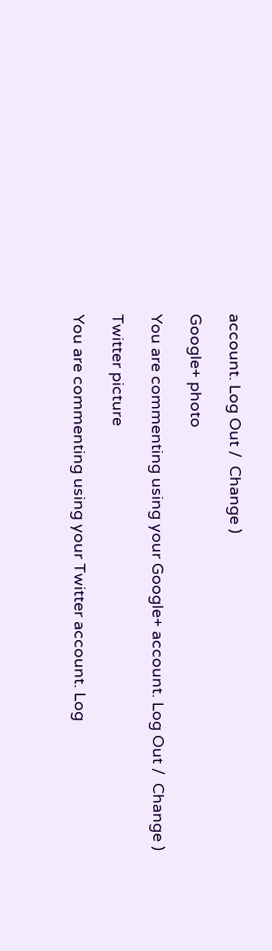account. Log Out /  Change )

Google+ photo

You are commenting using your Google+ account. Log Out /  Change )

Twitter picture

You are commenting using your Twitter account. Log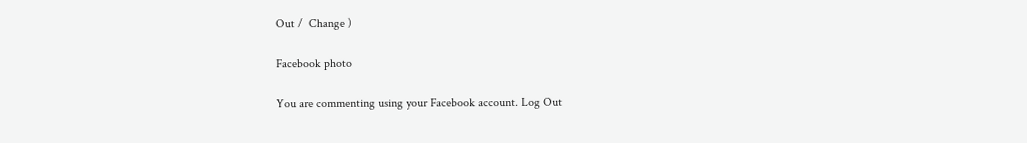Out /  Change )

Facebook photo

You are commenting using your Facebook account. Log Out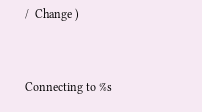/  Change )


Connecting to %s